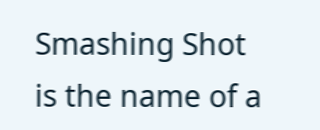Smashing Shot is the name of a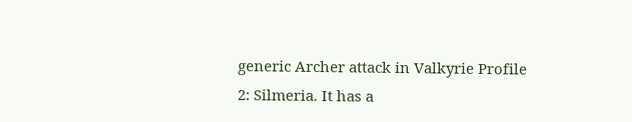generic Archer attack in Valkyrie Profile 2: Silmeria. It has a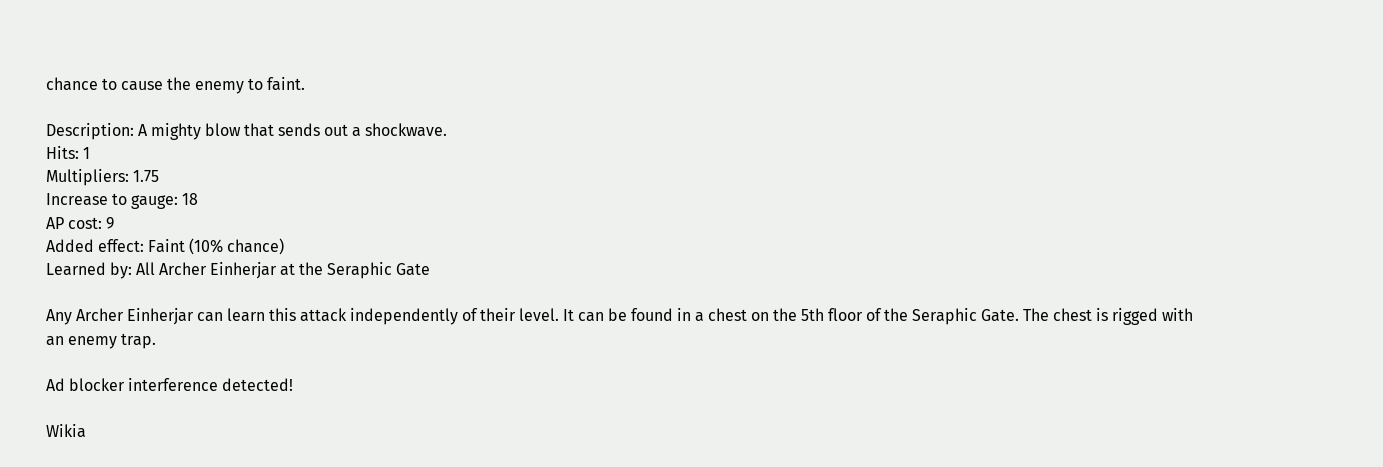chance to cause the enemy to faint.

Description: A mighty blow that sends out a shockwave.
Hits: 1
Multipliers: 1.75
Increase to gauge: 18
AP cost: 9
Added effect: Faint (10% chance)
Learned by: All Archer Einherjar at the Seraphic Gate

Any Archer Einherjar can learn this attack independently of their level. It can be found in a chest on the 5th floor of the Seraphic Gate. The chest is rigged with an enemy trap.

Ad blocker interference detected!

Wikia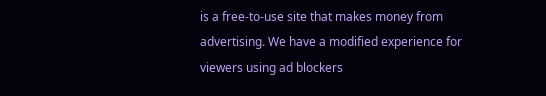is a free-to-use site that makes money from advertising. We have a modified experience for viewers using ad blockers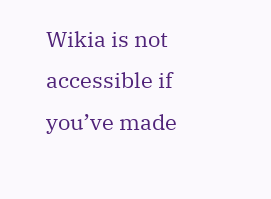Wikia is not accessible if you’ve made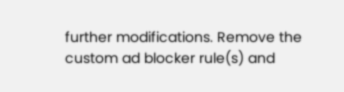further modifications. Remove the custom ad blocker rule(s) and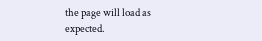the page will load as expected.